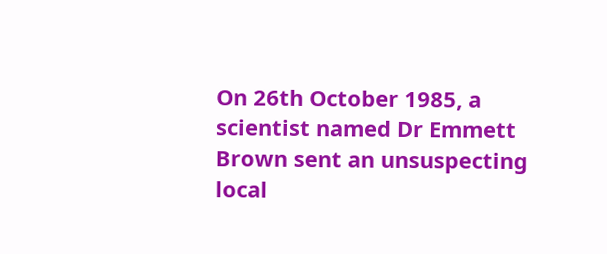On 26th October 1985, a scientist named Dr Emmett Brown sent an unsuspecting local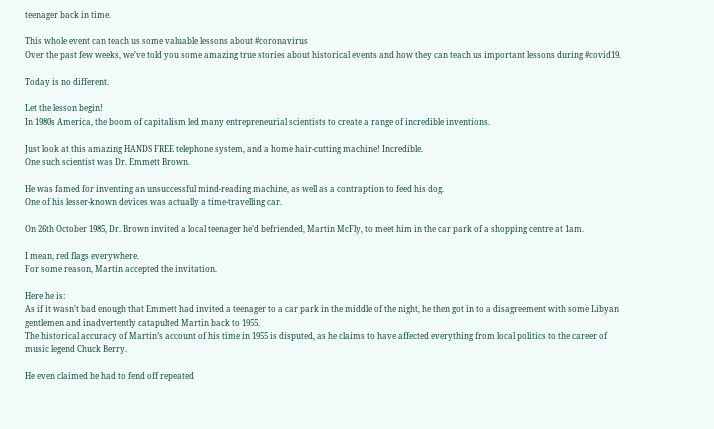teenager back in time.

This whole event can teach us some valuable lessons about #coronavirus
Over the past few weeks, we’ve told you some amazing true stories about historical events and how they can teach us important lessons during #covid19.

Today is no different.

Let the lesson begin!
In 1980s America, the boom of capitalism led many entrepreneurial scientists to create a range of incredible inventions.

Just look at this amazing HANDS FREE telephone system, and a home hair-cutting machine! Incredible.
One such scientist was Dr. Emmett Brown.

He was famed for inventing an unsuccessful mind-reading machine, as well as a contraption to feed his dog.
One of his lesser-known devices was actually a time-travelling car.

On 26th October 1985, Dr. Brown invited a local teenager he’d befriended, Martin McFly, to meet him in the car park of a shopping centre at 1am.

I mean, red flags everywhere.
For some reason, Martin accepted the invitation.

Here he is:
As if it wasn’t bad enough that Emmett had invited a teenager to a car park in the middle of the night, he then got in to a disagreement with some Libyan gentlemen and inadvertently catapulted Martin back to 1955.
The historical accuracy of Martin’s account of his time in 1955 is disputed, as he claims to have affected everything from local politics to the career of music legend Chuck Berry.

He even claimed he had to fend off repeated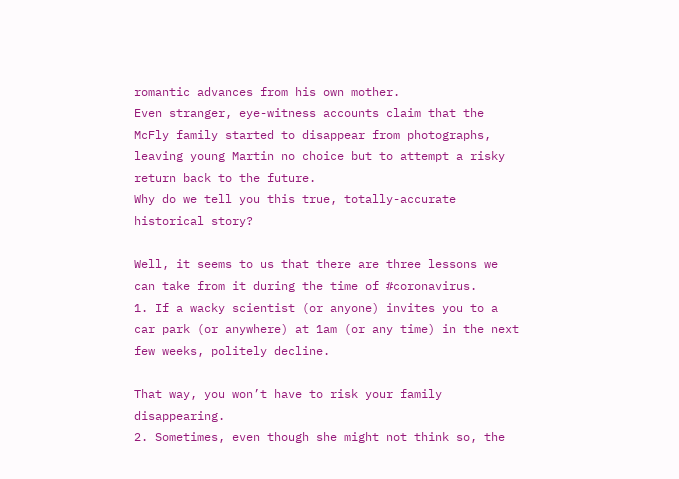romantic advances from his own mother.
Even stranger, eye-witness accounts claim that the McFly family started to disappear from photographs, leaving young Martin no choice but to attempt a risky return back to the future.
Why do we tell you this true, totally-accurate historical story?

Well, it seems to us that there are three lessons we can take from it during the time of #coronavirus.
1. If a wacky scientist (or anyone) invites you to a car park (or anywhere) at 1am (or any time) in the next few weeks, politely decline.

That way, you won’t have to risk your family disappearing.
2. Sometimes, even though she might not think so, the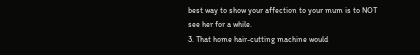best way to show your affection to your mum is to NOT see her for a while.
3. That home hair-cutting machine would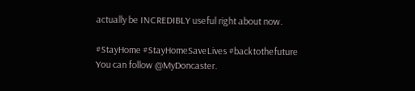actually be INCREDIBLY useful right about now.

#StayHome #StayHomeSaveLives #backtothefuture
You can follow @MyDoncaster.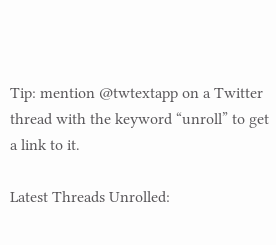Tip: mention @twtextapp on a Twitter thread with the keyword “unroll” to get a link to it.

Latest Threads Unrolled: